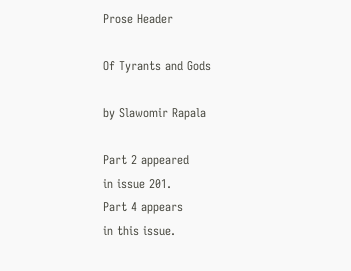Prose Header

Of Tyrants and Gods

by Slawomir Rapala

Part 2 appeared
in issue 201.
Part 4 appears
in this issue.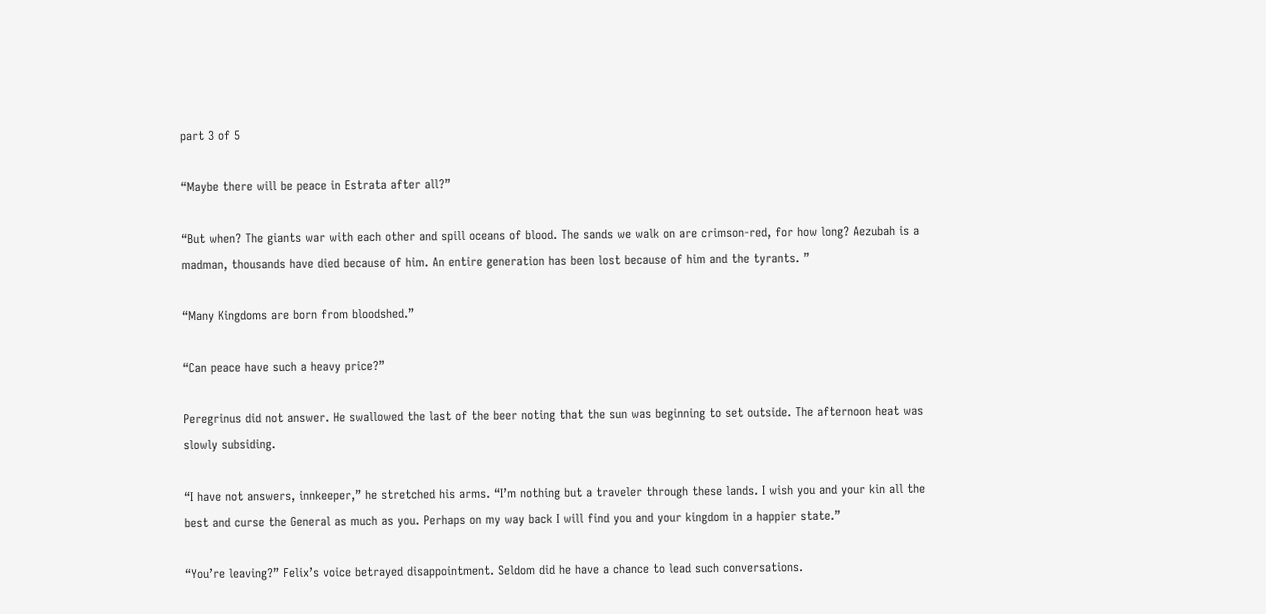part 3 of 5

“Maybe there will be peace in Estrata after all?”

“But when? The giants war with each other and spill oceans of blood. The sands we walk on are crimson-red, for how long? Aezubah is a madman, thousands have died because of him. An entire generation has been lost because of him and the tyrants. ”

“Many Kingdoms are born from bloodshed.”

“Can peace have such a heavy price?”

Peregrinus did not answer. He swallowed the last of the beer noting that the sun was beginning to set outside. The afternoon heat was slowly subsiding.

“I have not answers, innkeeper,” he stretched his arms. “I’m nothing but a traveler through these lands. I wish you and your kin all the best and curse the General as much as you. Perhaps on my way back I will find you and your kingdom in a happier state.”

“You’re leaving?” Felix’s voice betrayed disappointment. Seldom did he have a chance to lead such conversations.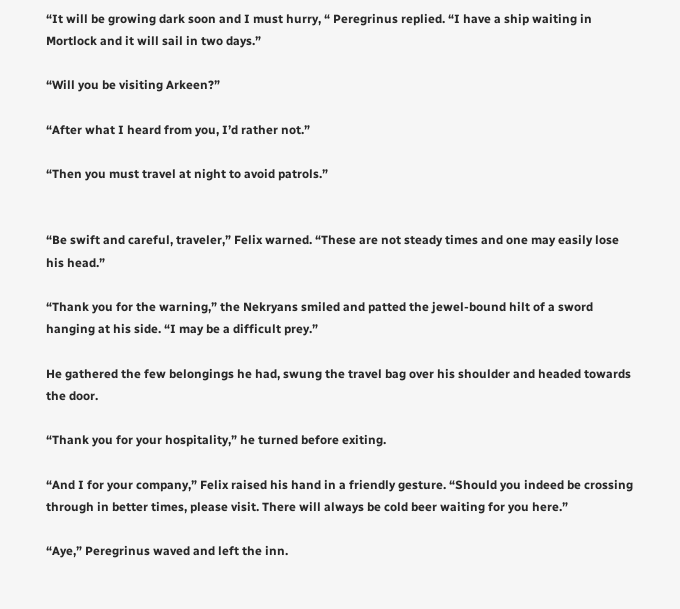“It will be growing dark soon and I must hurry, “ Peregrinus replied. “I have a ship waiting in Mortlock and it will sail in two days.”

“Will you be visiting Arkeen?”

“After what I heard from you, I’d rather not.”

“Then you must travel at night to avoid patrols.”


“Be swift and careful, traveler,” Felix warned. “These are not steady times and one may easily lose his head.”

“Thank you for the warning,” the Nekryans smiled and patted the jewel-bound hilt of a sword hanging at his side. “I may be a difficult prey.”

He gathered the few belongings he had, swung the travel bag over his shoulder and headed towards the door.

“Thank you for your hospitality,” he turned before exiting.

“And I for your company,” Felix raised his hand in a friendly gesture. “Should you indeed be crossing through in better times, please visit. There will always be cold beer waiting for you here.”

“Aye,” Peregrinus waved and left the inn.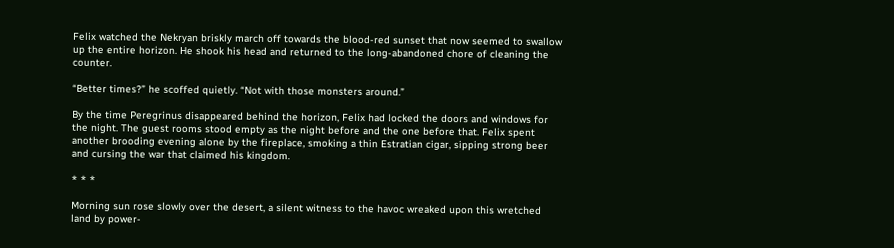Felix watched the Nekryan briskly march off towards the blood-red sunset that now seemed to swallow up the entire horizon. He shook his head and returned to the long-abandoned chore of cleaning the counter.

“Better times?” he scoffed quietly. “Not with those monsters around.”

By the time Peregrinus disappeared behind the horizon, Felix had locked the doors and windows for the night. The guest rooms stood empty as the night before and the one before that. Felix spent another brooding evening alone by the fireplace, smoking a thin Estratian cigar, sipping strong beer and cursing the war that claimed his kingdom.

* * *

Morning sun rose slowly over the desert, a silent witness to the havoc wreaked upon this wretched land by power-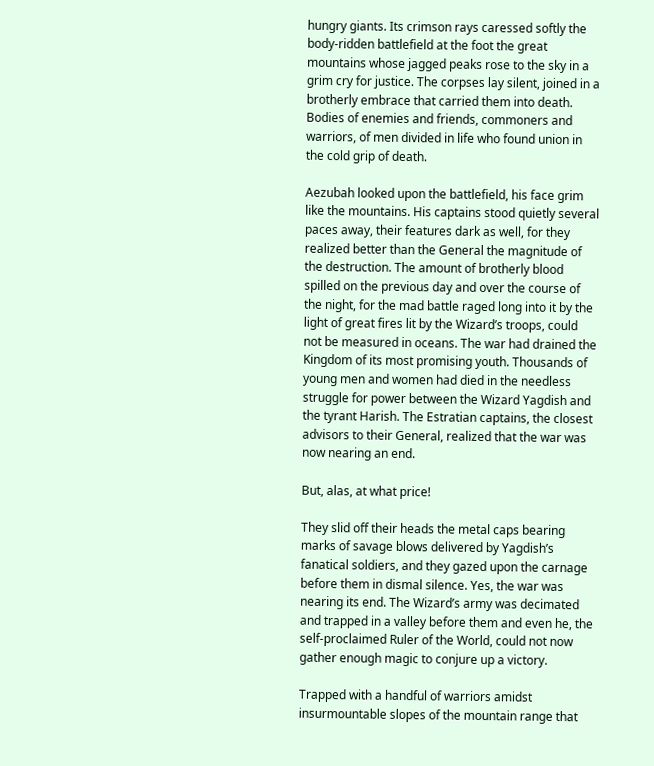hungry giants. Its crimson rays caressed softly the body-ridden battlefield at the foot the great mountains whose jagged peaks rose to the sky in a grim cry for justice. The corpses lay silent, joined in a brotherly embrace that carried them into death. Bodies of enemies and friends, commoners and warriors, of men divided in life who found union in the cold grip of death.

Aezubah looked upon the battlefield, his face grim like the mountains. His captains stood quietly several paces away, their features dark as well, for they realized better than the General the magnitude of the destruction. The amount of brotherly blood spilled on the previous day and over the course of the night, for the mad battle raged long into it by the light of great fires lit by the Wizard’s troops, could not be measured in oceans. The war had drained the Kingdom of its most promising youth. Thousands of young men and women had died in the needless struggle for power between the Wizard Yagdish and the tyrant Harish. The Estratian captains, the closest advisors to their General, realized that the war was now nearing an end.

But, alas, at what price!

They slid off their heads the metal caps bearing marks of savage blows delivered by Yagdish’s fanatical soldiers, and they gazed upon the carnage before them in dismal silence. Yes, the war was nearing its end. The Wizard’s army was decimated and trapped in a valley before them and even he, the self-proclaimed Ruler of the World, could not now gather enough magic to conjure up a victory.

Trapped with a handful of warriors amidst insurmountable slopes of the mountain range that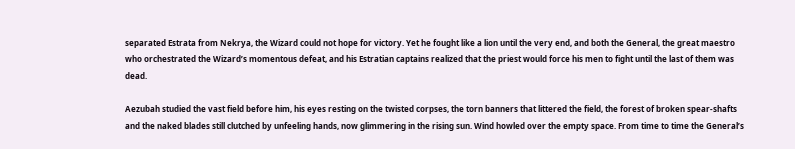separated Estrata from Nekrya, the Wizard could not hope for victory. Yet he fought like a lion until the very end, and both the General, the great maestro who orchestrated the Wizard’s momentous defeat, and his Estratian captains realized that the priest would force his men to fight until the last of them was dead.

Aezubah studied the vast field before him, his eyes resting on the twisted corpses, the torn banners that littered the field, the forest of broken spear-shafts and the naked blades still clutched by unfeeling hands, now glimmering in the rising sun. Wind howled over the empty space. From time to time the General’s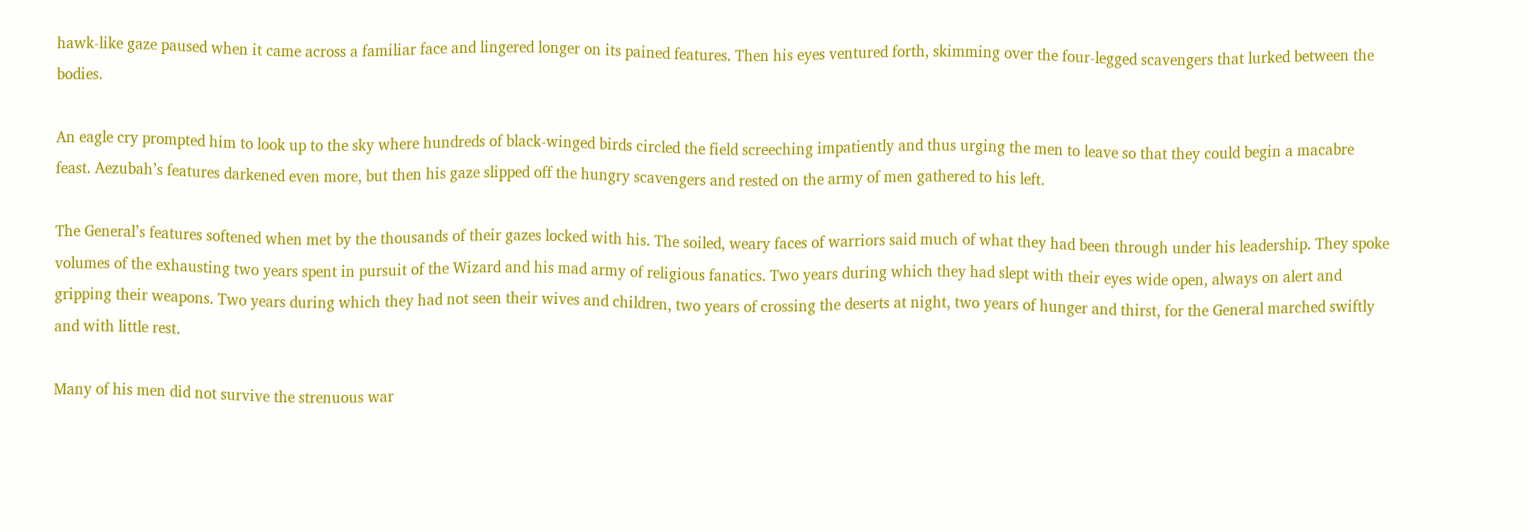hawk-like gaze paused when it came across a familiar face and lingered longer on its pained features. Then his eyes ventured forth, skimming over the four-legged scavengers that lurked between the bodies.

An eagle cry prompted him to look up to the sky where hundreds of black-winged birds circled the field screeching impatiently and thus urging the men to leave so that they could begin a macabre feast. Aezubah’s features darkened even more, but then his gaze slipped off the hungry scavengers and rested on the army of men gathered to his left.

The General’s features softened when met by the thousands of their gazes locked with his. The soiled, weary faces of warriors said much of what they had been through under his leadership. They spoke volumes of the exhausting two years spent in pursuit of the Wizard and his mad army of religious fanatics. Two years during which they had slept with their eyes wide open, always on alert and gripping their weapons. Two years during which they had not seen their wives and children, two years of crossing the deserts at night, two years of hunger and thirst, for the General marched swiftly and with little rest.

Many of his men did not survive the strenuous war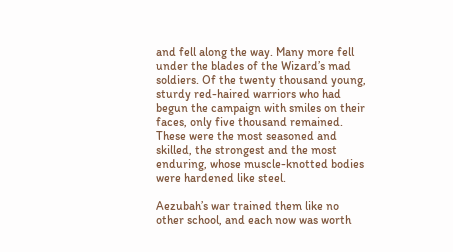and fell along the way. Many more fell under the blades of the Wizard’s mad soldiers. Of the twenty thousand young, sturdy red-haired warriors who had begun the campaign with smiles on their faces, only five thousand remained. These were the most seasoned and skilled, the strongest and the most enduring, whose muscle-knotted bodies were hardened like steel.

Aezubah’s war trained them like no other school, and each now was worth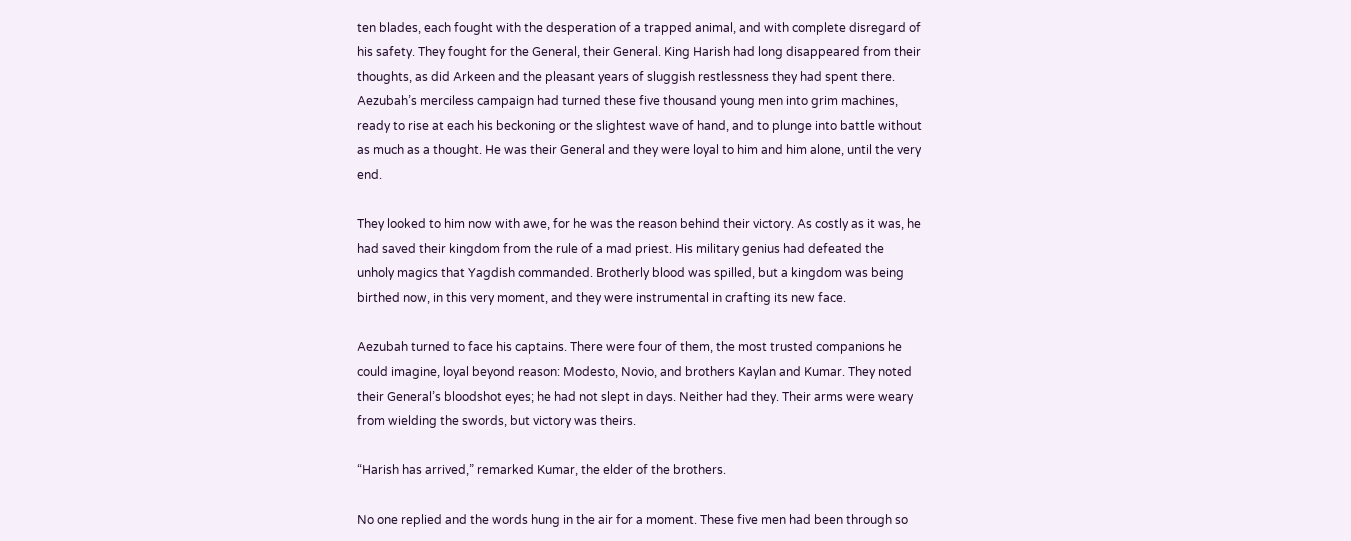ten blades, each fought with the desperation of a trapped animal, and with complete disregard of his safety. They fought for the General, their General. King Harish had long disappeared from their thoughts, as did Arkeen and the pleasant years of sluggish restlessness they had spent there. Aezubah’s merciless campaign had turned these five thousand young men into grim machines, ready to rise at each his beckoning or the slightest wave of hand, and to plunge into battle without as much as a thought. He was their General and they were loyal to him and him alone, until the very end.

They looked to him now with awe, for he was the reason behind their victory. As costly as it was, he had saved their kingdom from the rule of a mad priest. His military genius had defeated the unholy magics that Yagdish commanded. Brotherly blood was spilled, but a kingdom was being birthed now, in this very moment, and they were instrumental in crafting its new face.

Aezubah turned to face his captains. There were four of them, the most trusted companions he could imagine, loyal beyond reason: Modesto, Novio, and brothers Kaylan and Kumar. They noted their General’s bloodshot eyes; he had not slept in days. Neither had they. Their arms were weary from wielding the swords, but victory was theirs.

“Harish has arrived,” remarked Kumar, the elder of the brothers.

No one replied and the words hung in the air for a moment. These five men had been through so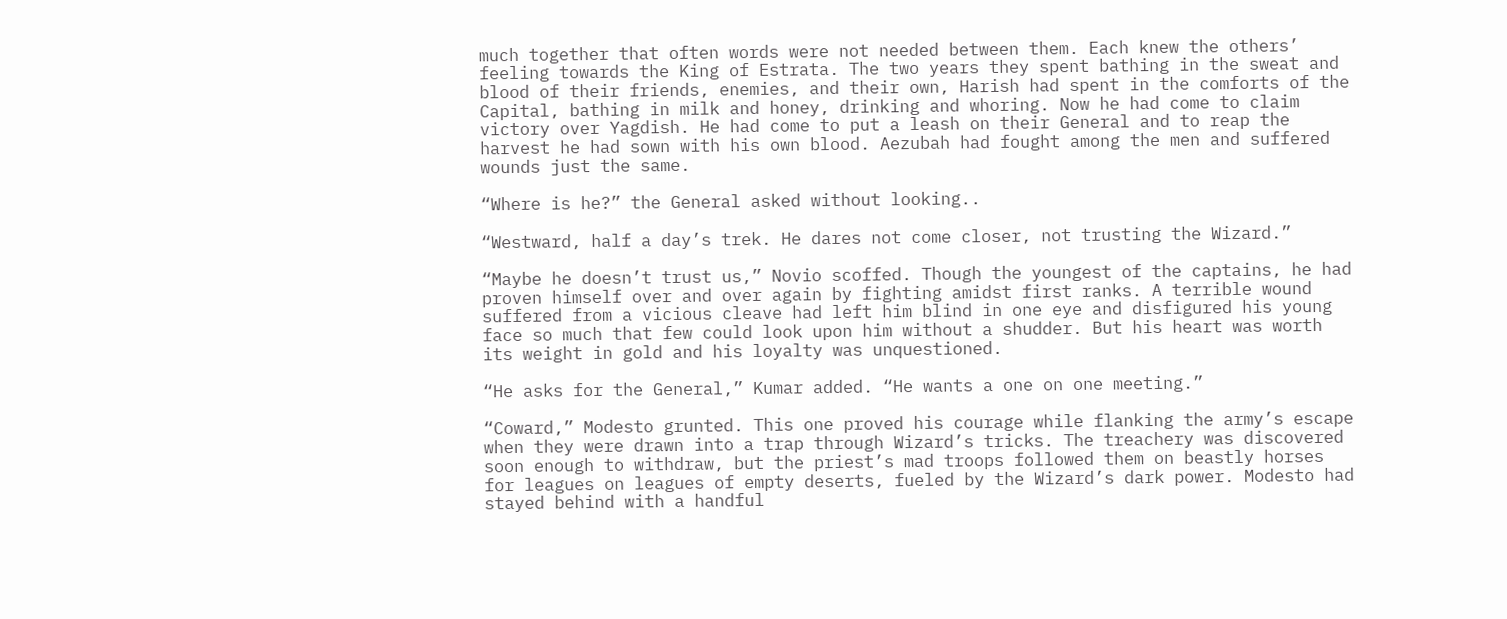much together that often words were not needed between them. Each knew the others’ feeling towards the King of Estrata. The two years they spent bathing in the sweat and blood of their friends, enemies, and their own, Harish had spent in the comforts of the Capital, bathing in milk and honey, drinking and whoring. Now he had come to claim victory over Yagdish. He had come to put a leash on their General and to reap the harvest he had sown with his own blood. Aezubah had fought among the men and suffered wounds just the same.

“Where is he?” the General asked without looking..

“Westward, half a day’s trek. He dares not come closer, not trusting the Wizard.”

“Maybe he doesn’t trust us,” Novio scoffed. Though the youngest of the captains, he had proven himself over and over again by fighting amidst first ranks. A terrible wound suffered from a vicious cleave had left him blind in one eye and disfigured his young face so much that few could look upon him without a shudder. But his heart was worth its weight in gold and his loyalty was unquestioned.

“He asks for the General,” Kumar added. “He wants a one on one meeting.”

“Coward,” Modesto grunted. This one proved his courage while flanking the army’s escape when they were drawn into a trap through Wizard’s tricks. The treachery was discovered soon enough to withdraw, but the priest’s mad troops followed them on beastly horses for leagues on leagues of empty deserts, fueled by the Wizard’s dark power. Modesto had stayed behind with a handful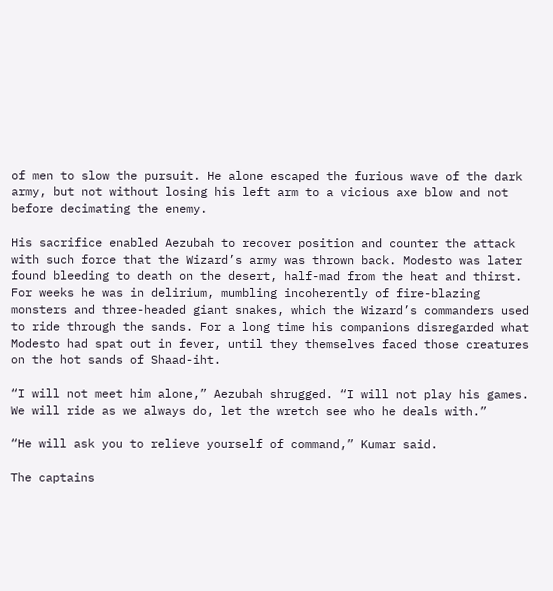of men to slow the pursuit. He alone escaped the furious wave of the dark army, but not without losing his left arm to a vicious axe blow and not before decimating the enemy.

His sacrifice enabled Aezubah to recover position and counter the attack with such force that the Wizard’s army was thrown back. Modesto was later found bleeding to death on the desert, half-mad from the heat and thirst. For weeks he was in delirium, mumbling incoherently of fire-blazing monsters and three-headed giant snakes, which the Wizard’s commanders used to ride through the sands. For a long time his companions disregarded what Modesto had spat out in fever, until they themselves faced those creatures on the hot sands of Shaad-iht.

“I will not meet him alone,” Aezubah shrugged. “I will not play his games. We will ride as we always do, let the wretch see who he deals with.”

“He will ask you to relieve yourself of command,” Kumar said.

The captains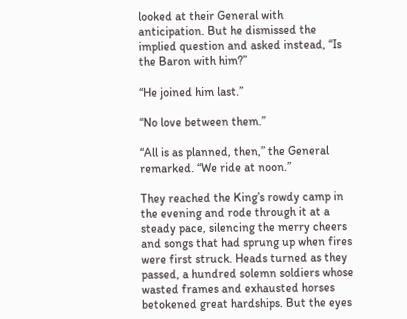looked at their General with anticipation. But he dismissed the implied question and asked instead, “Is the Baron with him?”

“He joined him last.”

“No love between them.”

“All is as planned, then,” the General remarked. “We ride at noon.”

They reached the King’s rowdy camp in the evening and rode through it at a steady pace, silencing the merry cheers and songs that had sprung up when fires were first struck. Heads turned as they passed, a hundred solemn soldiers whose wasted frames and exhausted horses betokened great hardships. But the eyes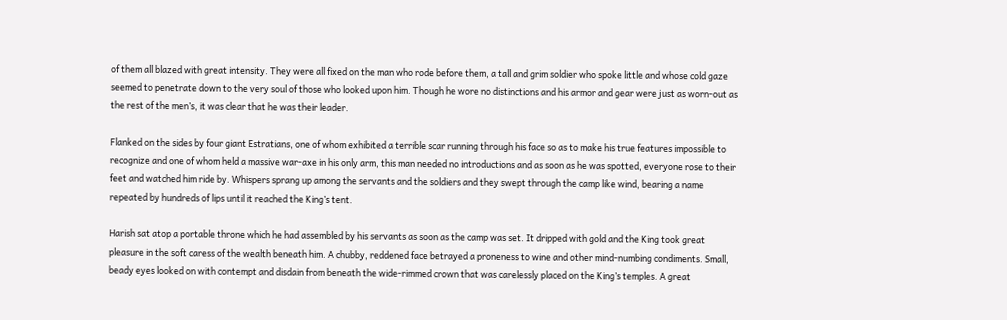of them all blazed with great intensity. They were all fixed on the man who rode before them, a tall and grim soldier who spoke little and whose cold gaze seemed to penetrate down to the very soul of those who looked upon him. Though he wore no distinctions and his armor and gear were just as worn-out as the rest of the men’s, it was clear that he was their leader.

Flanked on the sides by four giant Estratians, one of whom exhibited a terrible scar running through his face so as to make his true features impossible to recognize and one of whom held a massive war-axe in his only arm, this man needed no introductions and as soon as he was spotted, everyone rose to their feet and watched him ride by. Whispers sprang up among the servants and the soldiers and they swept through the camp like wind, bearing a name repeated by hundreds of lips until it reached the King’s tent.

Harish sat atop a portable throne which he had assembled by his servants as soon as the camp was set. It dripped with gold and the King took great pleasure in the soft caress of the wealth beneath him. A chubby, reddened face betrayed a proneness to wine and other mind-numbing condiments. Small, beady eyes looked on with contempt and disdain from beneath the wide-rimmed crown that was carelessly placed on the King’s temples. A great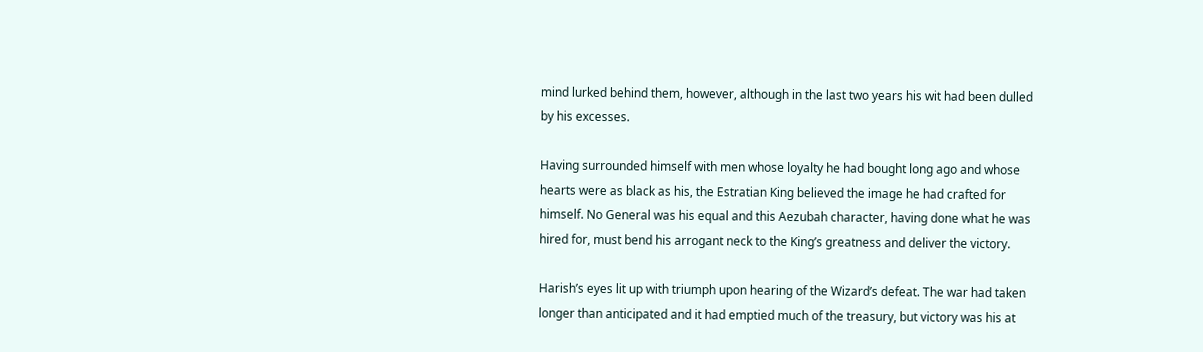mind lurked behind them, however, although in the last two years his wit had been dulled by his excesses.

Having surrounded himself with men whose loyalty he had bought long ago and whose hearts were as black as his, the Estratian King believed the image he had crafted for himself. No General was his equal and this Aezubah character, having done what he was hired for, must bend his arrogant neck to the King’s greatness and deliver the victory.

Harish’s eyes lit up with triumph upon hearing of the Wizard’s defeat. The war had taken longer than anticipated and it had emptied much of the treasury, but victory was his at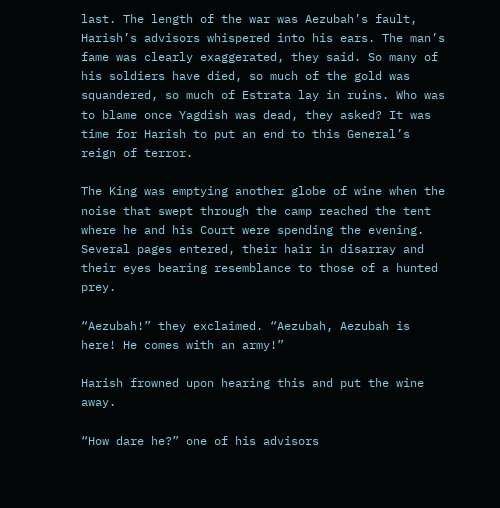last. The length of the war was Aezubah’s fault, Harish’s advisors whispered into his ears. The man’s fame was clearly exaggerated, they said. So many of his soldiers have died, so much of the gold was squandered, so much of Estrata lay in ruins. Who was to blame once Yagdish was dead, they asked? It was time for Harish to put an end to this General’s reign of terror.

The King was emptying another globe of wine when the noise that swept through the camp reached the tent where he and his Court were spending the evening. Several pages entered, their hair in disarray and their eyes bearing resemblance to those of a hunted prey.

“Aezubah!” they exclaimed. “Aezubah, Aezubah is here! He comes with an army!”

Harish frowned upon hearing this and put the wine away.

“How dare he?” one of his advisors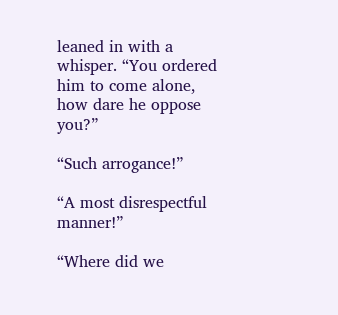leaned in with a whisper. “You ordered him to come alone, how dare he oppose you?”

“Such arrogance!”

“A most disrespectful manner!”

“Where did we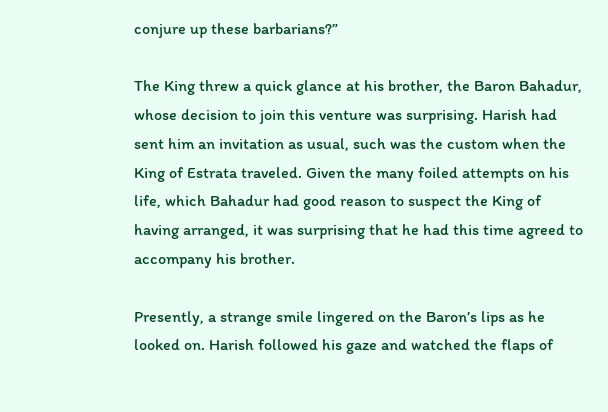conjure up these barbarians?”

The King threw a quick glance at his brother, the Baron Bahadur, whose decision to join this venture was surprising. Harish had sent him an invitation as usual, such was the custom when the King of Estrata traveled. Given the many foiled attempts on his life, which Bahadur had good reason to suspect the King of having arranged, it was surprising that he had this time agreed to accompany his brother.

Presently, a strange smile lingered on the Baron’s lips as he looked on. Harish followed his gaze and watched the flaps of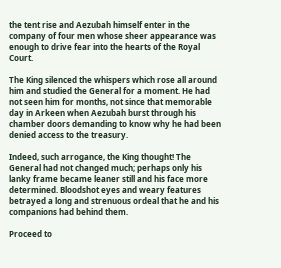the tent rise and Aezubah himself enter in the company of four men whose sheer appearance was enough to drive fear into the hearts of the Royal Court.

The King silenced the whispers which rose all around him and studied the General for a moment. He had not seen him for months, not since that memorable day in Arkeen when Aezubah burst through his chamber doors demanding to know why he had been denied access to the treasury.

Indeed, such arrogance, the King thought! The General had not changed much; perhaps only his lanky frame became leaner still and his face more determined. Bloodshot eyes and weary features betrayed a long and strenuous ordeal that he and his companions had behind them.

Proceed to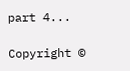part 4...

Copyright ©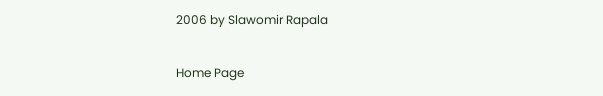2006 by Slawomir Rapala

Home Page